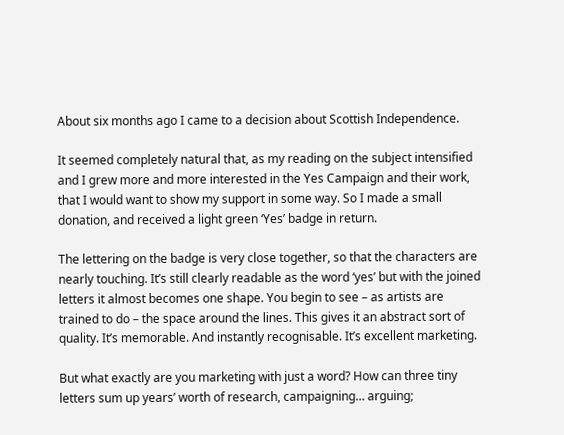About six months ago I came to a decision about Scottish Independence.

It seemed completely natural that, as my reading on the subject intensified and I grew more and more interested in the Yes Campaign and their work, that I would want to show my support in some way. So I made a small donation, and received a light green ‘Yes’ badge in return.

The lettering on the badge is very close together, so that the characters are nearly touching. It’s still clearly readable as the word ‘yes’ but with the joined letters it almost becomes one shape. You begin to see – as artists are trained to do – the space around the lines. This gives it an abstract sort of quality. It’s memorable. And instantly recognisable. It’s excellent marketing.

But what exactly are you marketing with just a word? How can three tiny letters sum up years’ worth of research, campaigning… arguing;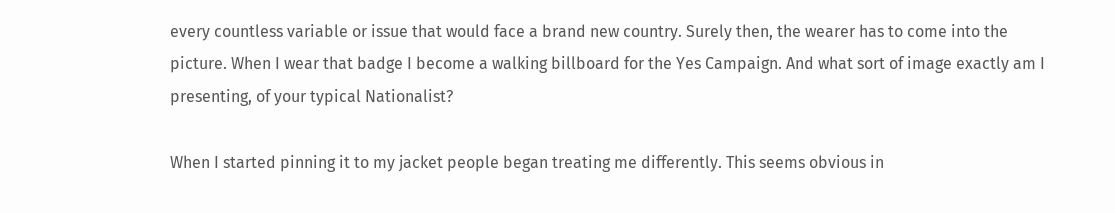every countless variable or issue that would face a brand new country. Surely then, the wearer has to come into the picture. When I wear that badge I become a walking billboard for the Yes Campaign. And what sort of image exactly am I presenting, of your typical Nationalist?

When I started pinning it to my jacket people began treating me differently. This seems obvious in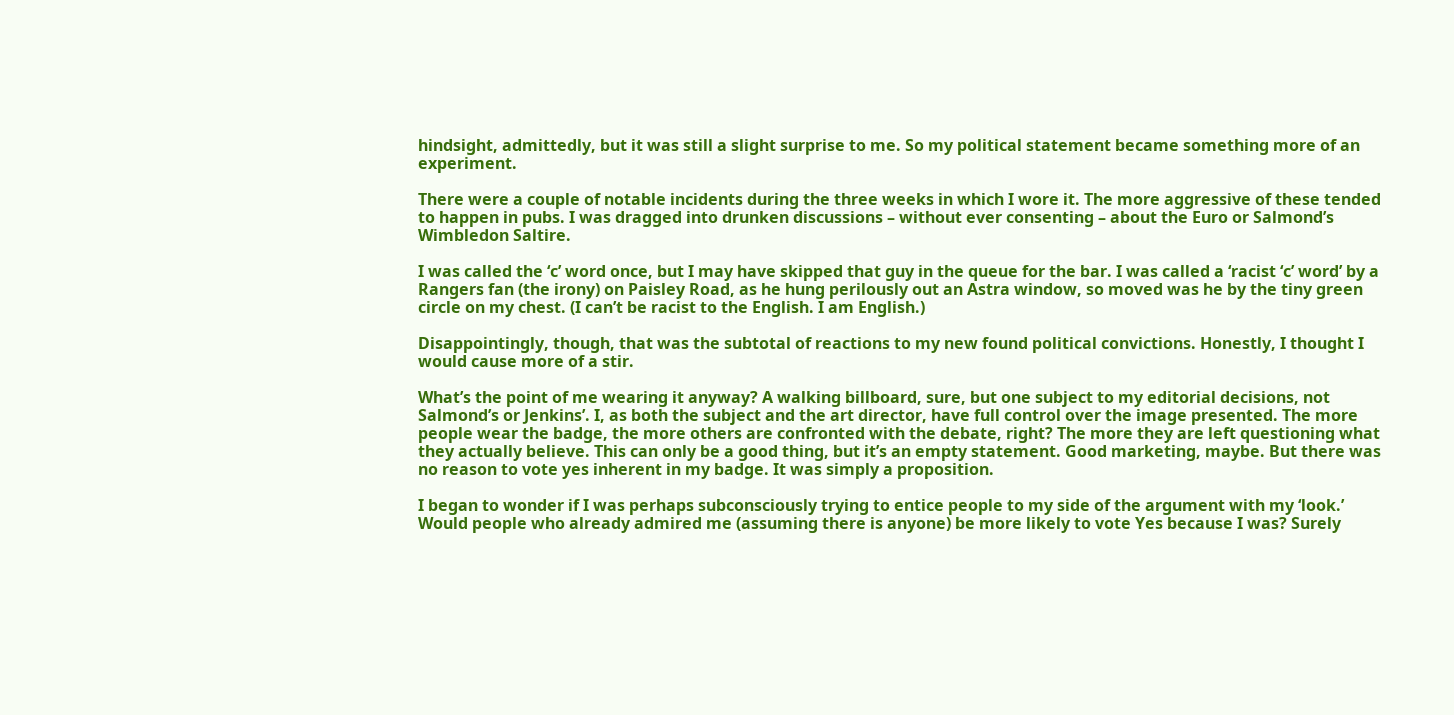hindsight, admittedly, but it was still a slight surprise to me. So my political statement became something more of an experiment.

There were a couple of notable incidents during the three weeks in which I wore it. The more aggressive of these tended to happen in pubs. I was dragged into drunken discussions – without ever consenting – about the Euro or Salmond’s Wimbledon Saltire.

I was called the ‘c’ word once, but I may have skipped that guy in the queue for the bar. I was called a ‘racist ‘c’ word’ by a Rangers fan (the irony) on Paisley Road, as he hung perilously out an Astra window, so moved was he by the tiny green circle on my chest. (I can’t be racist to the English. I am English.)

Disappointingly, though, that was the subtotal of reactions to my new found political convictions. Honestly, I thought I would cause more of a stir.

What’s the point of me wearing it anyway? A walking billboard, sure, but one subject to my editorial decisions, not Salmond’s or Jenkins’. I, as both the subject and the art director, have full control over the image presented. The more people wear the badge, the more others are confronted with the debate, right? The more they are left questioning what they actually believe. This can only be a good thing, but it’s an empty statement. Good marketing, maybe. But there was no reason to vote yes inherent in my badge. It was simply a proposition.

I began to wonder if I was perhaps subconsciously trying to entice people to my side of the argument with my ‘look.’ Would people who already admired me (assuming there is anyone) be more likely to vote Yes because I was? Surely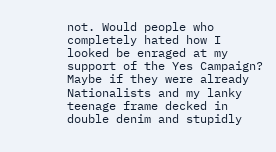not. Would people who completely hated how I looked be enraged at my support of the Yes Campaign? Maybe if they were already Nationalists and my lanky teenage frame decked in double denim and stupidly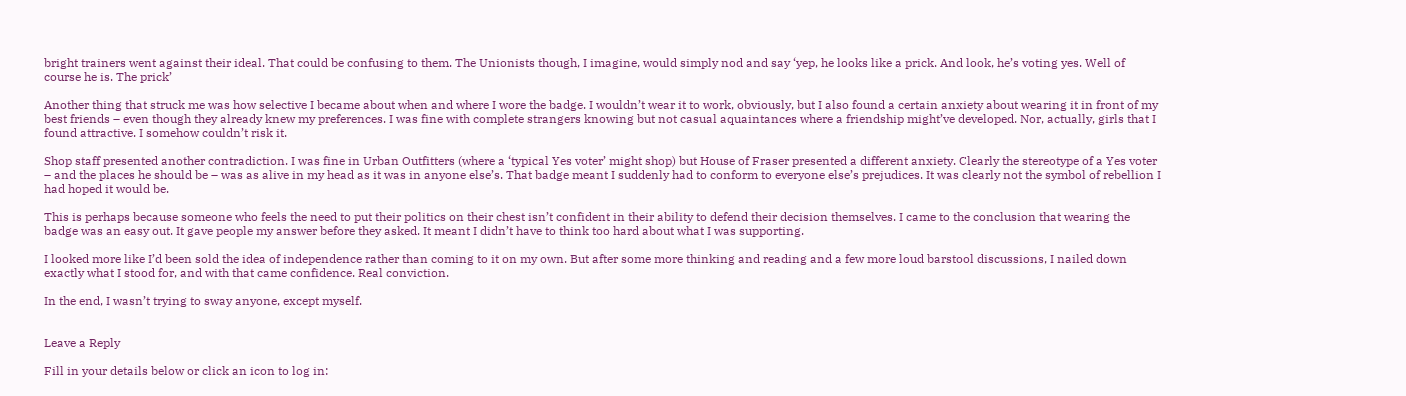bright trainers went against their ideal. That could be confusing to them. The Unionists though, I imagine, would simply nod and say ‘yep, he looks like a prick. And look, he’s voting yes. Well of course he is. The prick’

Another thing that struck me was how selective I became about when and where I wore the badge. I wouldn’t wear it to work, obviously, but I also found a certain anxiety about wearing it in front of my best friends – even though they already knew my preferences. I was fine with complete strangers knowing but not casual aquaintances where a friendship might’ve developed. Nor, actually, girls that I found attractive. I somehow couldn’t risk it.

Shop staff presented another contradiction. I was fine in Urban Outfitters (where a ‘typical Yes voter’ might shop) but House of Fraser presented a different anxiety. Clearly the stereotype of a Yes voter – and the places he should be – was as alive in my head as it was in anyone else’s. That badge meant I suddenly had to conform to everyone else’s prejudices. It was clearly not the symbol of rebellion I had hoped it would be.

This is perhaps because someone who feels the need to put their politics on their chest isn’t confident in their ability to defend their decision themselves. I came to the conclusion that wearing the badge was an easy out. It gave people my answer before they asked. It meant I didn’t have to think too hard about what I was supporting.

I looked more like I’d been sold the idea of independence rather than coming to it on my own. But after some more thinking and reading and a few more loud barstool discussions, I nailed down exactly what I stood for, and with that came confidence. Real conviction.

In the end, I wasn’t trying to sway anyone, except myself.


Leave a Reply

Fill in your details below or click an icon to log in: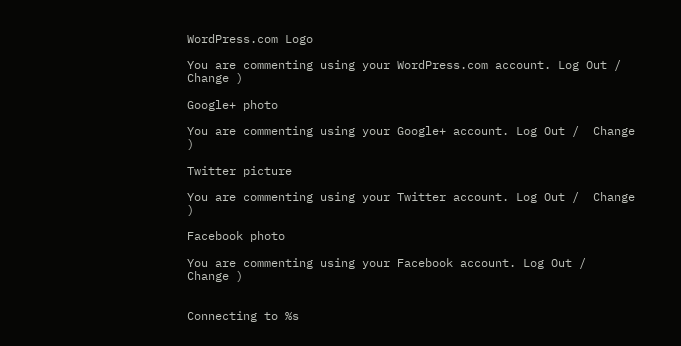WordPress.com Logo

You are commenting using your WordPress.com account. Log Out /  Change )

Google+ photo

You are commenting using your Google+ account. Log Out /  Change )

Twitter picture

You are commenting using your Twitter account. Log Out /  Change )

Facebook photo

You are commenting using your Facebook account. Log Out /  Change )


Connecting to %s